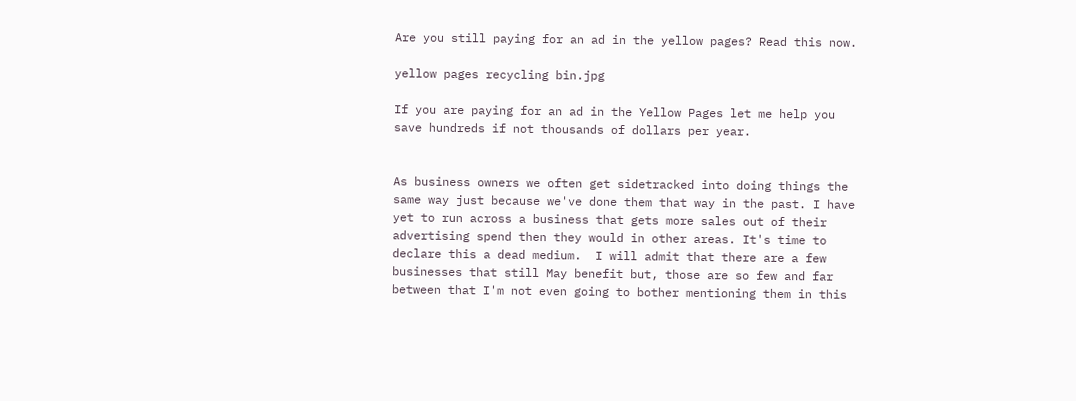Are you still paying for an ad in the yellow pages? Read this now.

yellow pages recycling bin.jpg

If you are paying for an ad in the Yellow Pages let me help you save hundreds if not thousands of dollars per year.


As business owners we often get sidetracked into doing things the same way just because we've done them that way in the past. I have yet to run across a business that gets more sales out of their advertising spend then they would in other areas. It's time to declare this a dead medium.  I will admit that there are a few businesses that still May benefit but, those are so few and far between that I'm not even going to bother mentioning them in this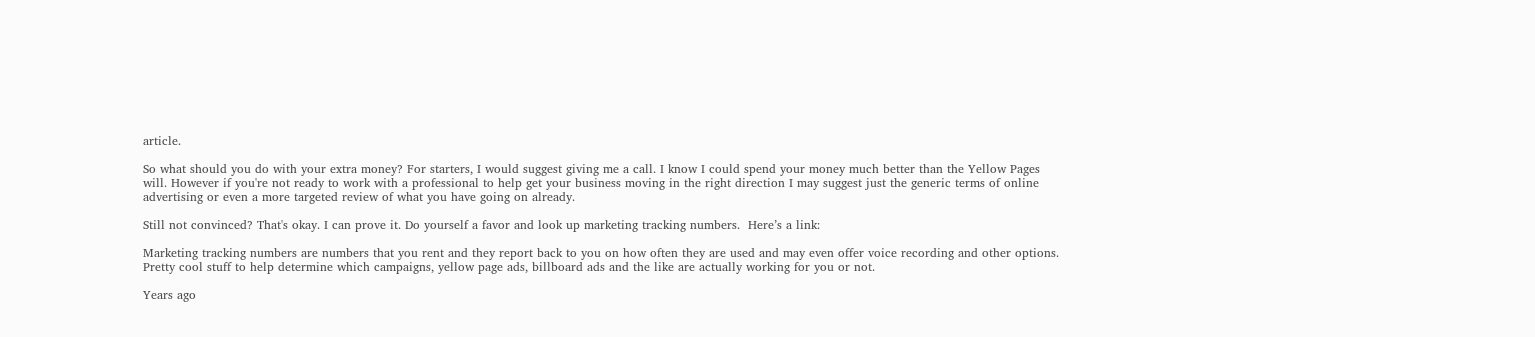article.

So what should you do with your extra money? For starters, I would suggest giving me a call. I know I could spend your money much better than the Yellow Pages will. However if you're not ready to work with a professional to help get your business moving in the right direction I may suggest just the generic terms of online advertising or even a more targeted review of what you have going on already.

Still not convinced? That's okay. I can prove it. Do yourself a favor and look up marketing tracking numbers.  Here’s a link:

Marketing tracking numbers are numbers that you rent and they report back to you on how often they are used and may even offer voice recording and other options. Pretty cool stuff to help determine which campaigns, yellow page ads, billboard ads and the like are actually working for you or not.

Years ago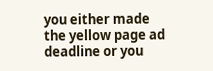you either made the yellow page ad deadline or you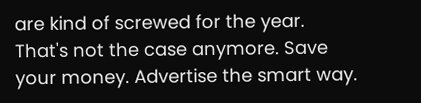are kind of screwed for the year. That's not the case anymore. Save your money. Advertise the smart way.